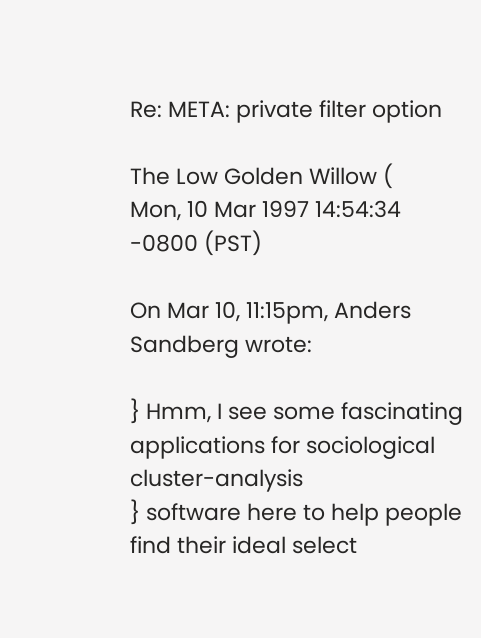Re: META: private filter option

The Low Golden Willow (
Mon, 10 Mar 1997 14:54:34 -0800 (PST)

On Mar 10, 11:15pm, Anders Sandberg wrote:

} Hmm, I see some fascinating applications for sociological cluster-analysis
} software here to help people find their ideal select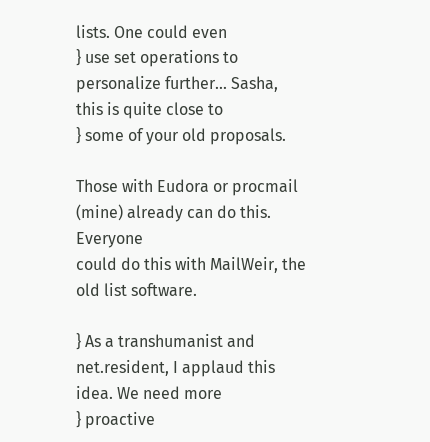lists. One could even
} use set operations to personalize further... Sasha, this is quite close to
} some of your old proposals.

Those with Eudora or procmail (mine) already can do this. Everyone
could do this with MailWeir, the old list software.

} As a transhumanist and net.resident, I applaud this idea. We need more
} proactive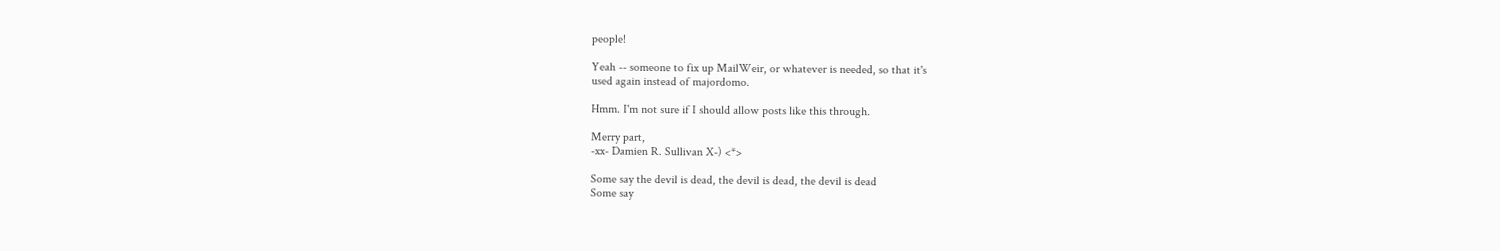people!

Yeah -- someone to fix up MailWeir, or whatever is needed, so that it's
used again instead of majordomo.

Hmm. I'm not sure if I should allow posts like this through.

Merry part,
-xx- Damien R. Sullivan X-) <*>

Some say the devil is dead, the devil is dead, the devil is dead
Some say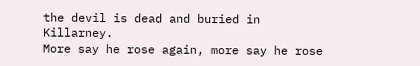the devil is dead and buried in Killarney.
More say he rose again, more say he rose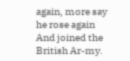again, more say he rose again
And joined the British Ar-my.